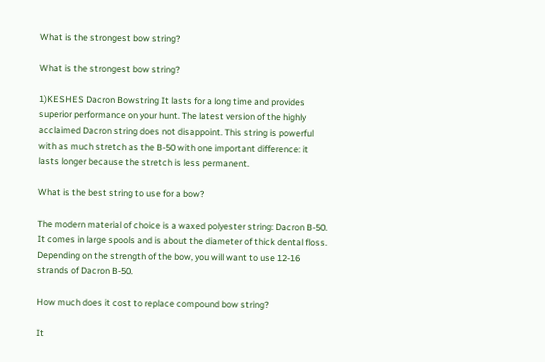What is the strongest bow string?

What is the strongest bow string?

1)KESHES Dacron Bowstring It lasts for a long time and provides superior performance on your hunt. The latest version of the highly acclaimed Dacron string does not disappoint. This string is powerful with as much stretch as the B-50 with one important difference: it lasts longer because the stretch is less permanent.

What is the best string to use for a bow?

The modern material of choice is a waxed polyester string: Dacron B-50. It comes in large spools and is about the diameter of thick dental floss. Depending on the strength of the bow, you will want to use 12-16 strands of Dacron B-50.

How much does it cost to replace compound bow string?

It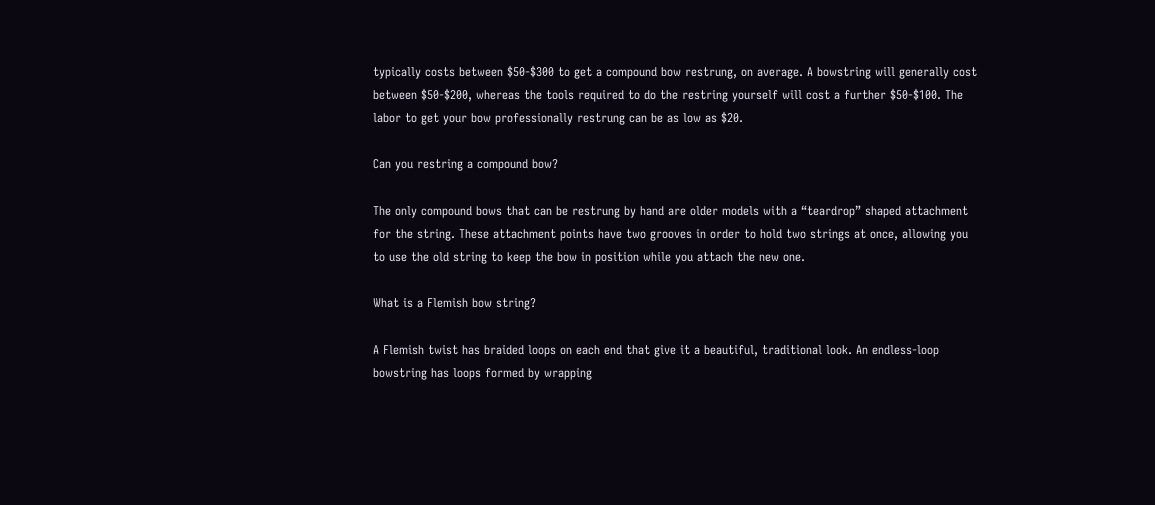typically costs between $50-$300 to get a compound bow restrung, on average. A bowstring will generally cost between $50-$200, whereas the tools required to do the restring yourself will cost a further $50-$100. The labor to get your bow professionally restrung can be as low as $20.

Can you restring a compound bow?

The only compound bows that can be restrung by hand are older models with a “teardrop” shaped attachment for the string. These attachment points have two grooves in order to hold two strings at once, allowing you to use the old string to keep the bow in position while you attach the new one.

What is a Flemish bow string?

A Flemish twist has braided loops on each end that give it a beautiful, traditional look. An endless-loop bowstring has loops formed by wrapping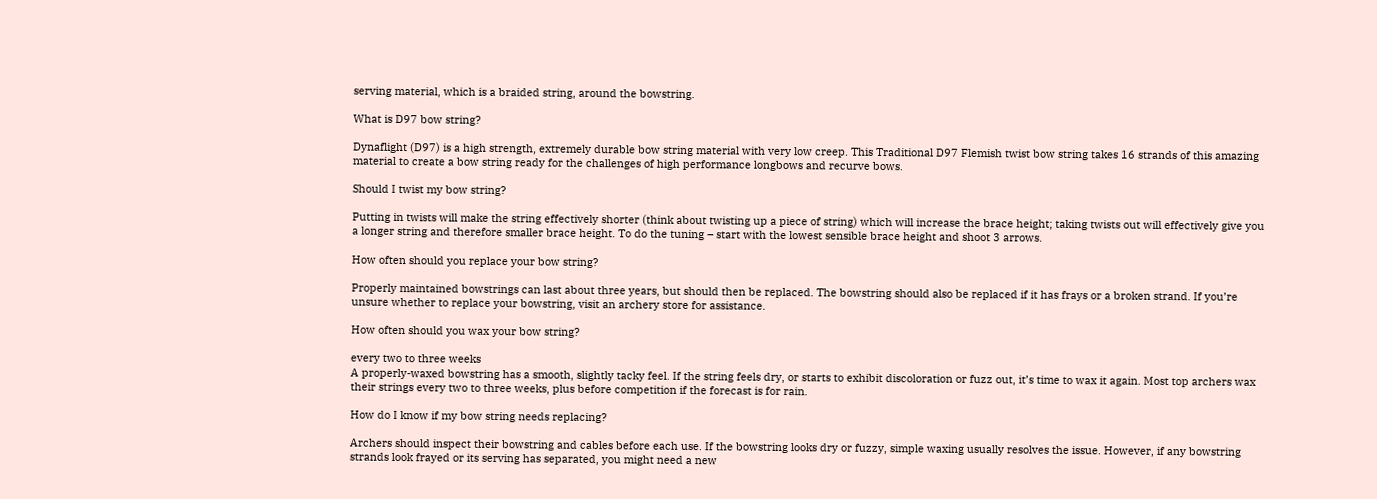serving material, which is a braided string, around the bowstring.

What is D97 bow string?

Dynaflight (D97) is a high strength, extremely durable bow string material with very low creep. This Traditional D97 Flemish twist bow string takes 16 strands of this amazing material to create a bow string ready for the challenges of high performance longbows and recurve bows.

Should I twist my bow string?

Putting in twists will make the string effectively shorter (think about twisting up a piece of string) which will increase the brace height; taking twists out will effectively give you a longer string and therefore smaller brace height. To do the tuning – start with the lowest sensible brace height and shoot 3 arrows.

How often should you replace your bow string?

Properly maintained bowstrings can last about three years, but should then be replaced. The bowstring should also be replaced if it has frays or a broken strand. If you’re unsure whether to replace your bowstring, visit an archery store for assistance.

How often should you wax your bow string?

every two to three weeks
A properly-waxed bowstring has a smooth, slightly tacky feel. If the string feels dry, or starts to exhibit discoloration or fuzz out, it’s time to wax it again. Most top archers wax their strings every two to three weeks, plus before competition if the forecast is for rain.

How do I know if my bow string needs replacing?

Archers should inspect their bowstring and cables before each use. If the bowstring looks dry or fuzzy, simple waxing usually resolves the issue. However, if any bowstring strands look frayed or its serving has separated, you might need a new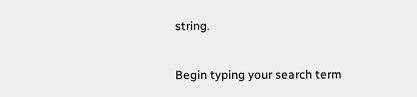string.

Begin typing your search term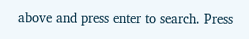above and press enter to search. Press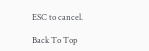ESC to cancel.

Back To Top